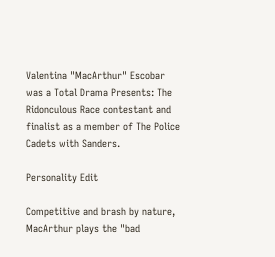Valentina "MacArthur" Escobar was a Total Drama Presents: The Ridonculous Race contestant and finalist as a member of The Police Cadets with Sanders.

Personality Edit

Competitive and brash by nature, MacArthur plays the "bad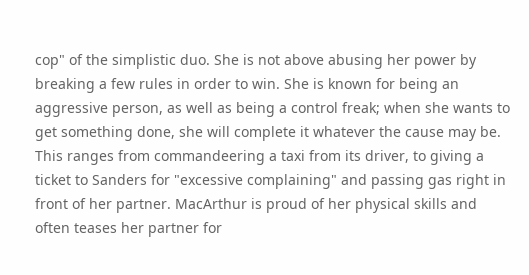cop" of the simplistic duo. She is not above abusing her power by breaking a few rules in order to win. She is known for being an aggressive person, as well as being a control freak; when she wants to get something done, she will complete it whatever the cause may be. This ranges from commandeering a taxi from its driver, to giving a ticket to Sanders for "excessive complaining" and passing gas right in front of her partner. MacArthur is proud of her physical skills and often teases her partner for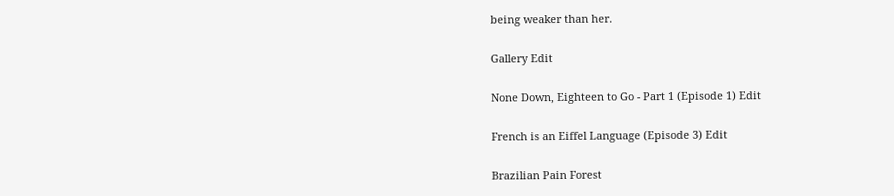being weaker than her.

Gallery Edit

None Down, Eighteen to Go - Part 1 (Episode 1) Edit

French is an Eiffel Language (Episode 3) Edit

Brazilian Pain Forest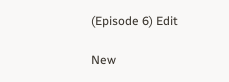(Episode 6) Edit

New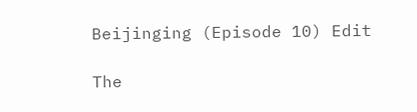Beijinging (Episode 10) Edit

The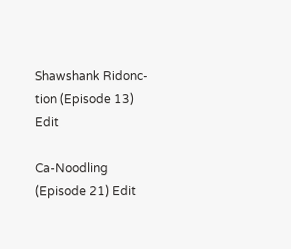Shawshank Ridonc-tion (Episode 13) Edit

Ca-Noodling (Episode 21) Edit